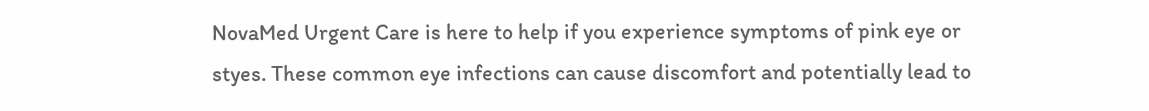NovaMed Urgent Care is here to help if you experience symptoms of pink eye or styes. These common eye infections can cause discomfort and potentially lead to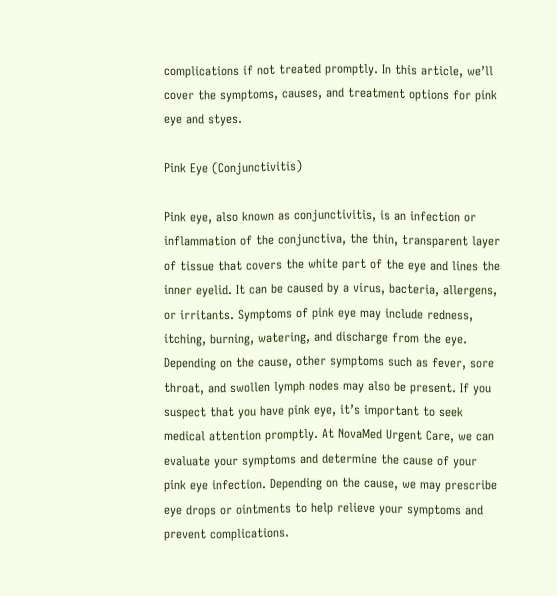complications if not treated promptly. In this article, we’ll cover the symptoms, causes, and treatment options for pink eye and styes.

Pink Eye (Conjunctivitis)

Pink eye, also known as conjunctivitis, is an infection or inflammation of the conjunctiva, the thin, transparent layer of tissue that covers the white part of the eye and lines the inner eyelid. It can be caused by a virus, bacteria, allergens, or irritants. Symptoms of pink eye may include redness, itching, burning, watering, and discharge from the eye. Depending on the cause, other symptoms such as fever, sore throat, and swollen lymph nodes may also be present. If you suspect that you have pink eye, it’s important to seek medical attention promptly. At NovaMed Urgent Care, we can evaluate your symptoms and determine the cause of your pink eye infection. Depending on the cause, we may prescribe eye drops or ointments to help relieve your symptoms and prevent complications.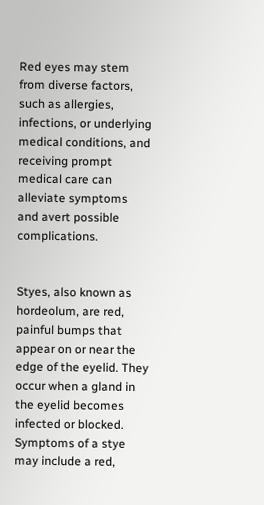Red eyes may stem from diverse factors, such as allergies, infections, or underlying medical conditions, and receiving prompt medical care can alleviate symptoms and avert possible complications.


Styes, also known as hordeolum, are red, painful bumps that appear on or near the edge of the eyelid. They occur when a gland in the eyelid becomes infected or blocked. Symptoms of a stye may include a red,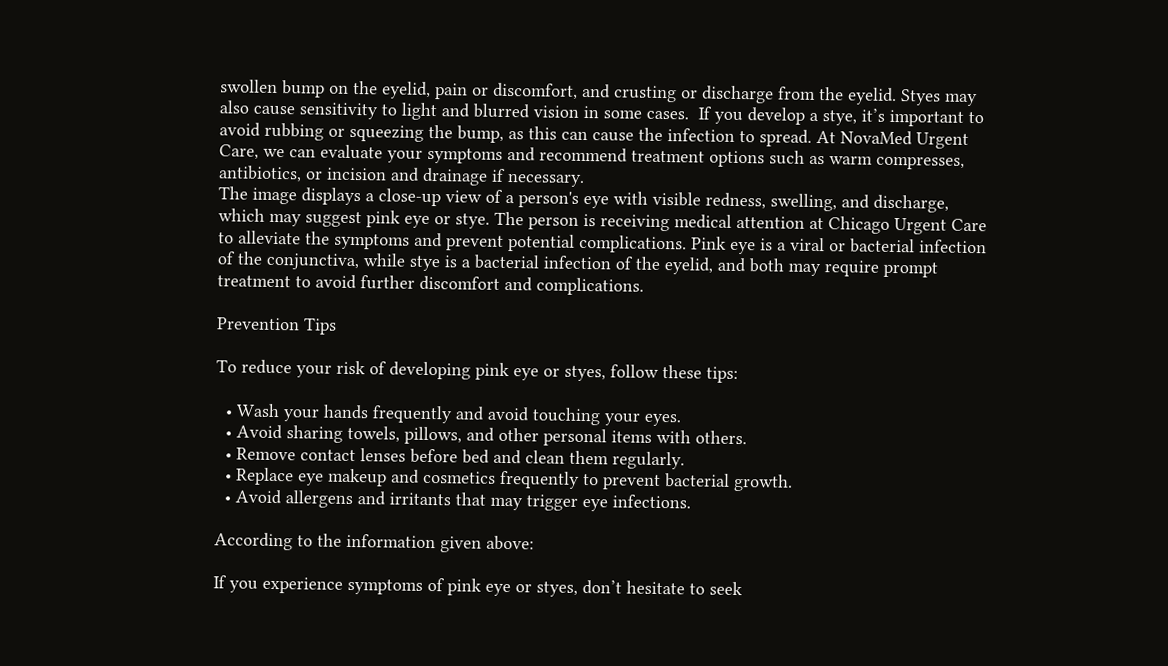swollen bump on the eyelid, pain or discomfort, and crusting or discharge from the eyelid. Styes may also cause sensitivity to light and blurred vision in some cases.  If you develop a stye, it’s important to avoid rubbing or squeezing the bump, as this can cause the infection to spread. At NovaMed Urgent Care, we can evaluate your symptoms and recommend treatment options such as warm compresses, antibiotics, or incision and drainage if necessary.
The image displays a close-up view of a person's eye with visible redness, swelling, and discharge, which may suggest pink eye or stye. The person is receiving medical attention at Chicago Urgent Care to alleviate the symptoms and prevent potential complications. Pink eye is a viral or bacterial infection of the conjunctiva, while stye is a bacterial infection of the eyelid, and both may require prompt treatment to avoid further discomfort and complications.

Prevention Tips

To reduce your risk of developing pink eye or styes, follow these tips:

  • Wash your hands frequently and avoid touching your eyes.
  • Avoid sharing towels, pillows, and other personal items with others.
  • Remove contact lenses before bed and clean them regularly.
  • Replace eye makeup and cosmetics frequently to prevent bacterial growth.
  • Avoid allergens and irritants that may trigger eye infections.

According to the information given above:

If you experience symptoms of pink eye or styes, don’t hesitate to seek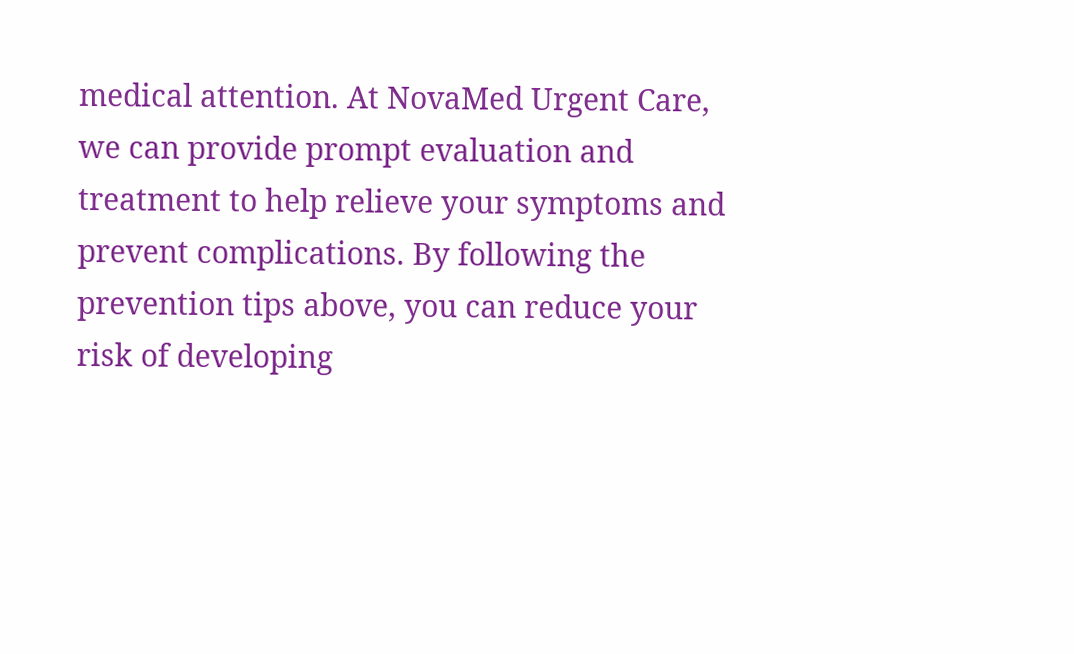medical attention. At NovaMed Urgent Care, we can provide prompt evaluation and treatment to help relieve your symptoms and prevent complications. By following the prevention tips above, you can reduce your risk of developing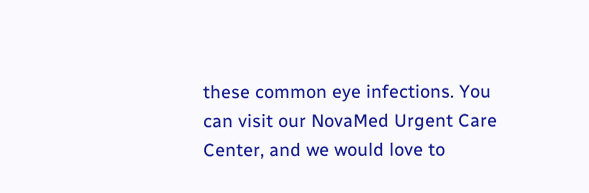these common eye infections. You can visit our NovaMed Urgent Care Center, and we would love to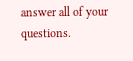answer all of your questions.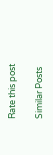Rate this post

Similar Posts